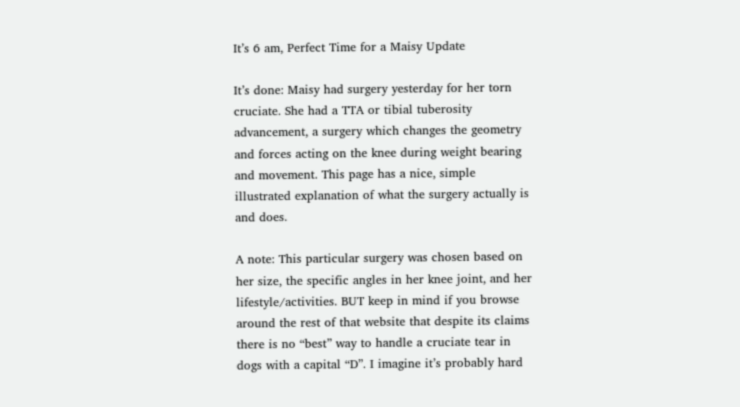It’s 6 am, Perfect Time for a Maisy Update

It’s done: Maisy had surgery yesterday for her torn cruciate. She had a TTA or tibial tuberosity advancement, a surgery which changes the geometry and forces acting on the knee during weight bearing and movement. This page has a nice, simple illustrated explanation of what the surgery actually is and does.

A note: This particular surgery was chosen based on her size, the specific angles in her knee joint, and her lifestyle/activities. BUT keep in mind if you browse around the rest of that website that despite its claims there is no “best” way to handle a cruciate tear in dogs with a capital “D”. I imagine it’s probably hard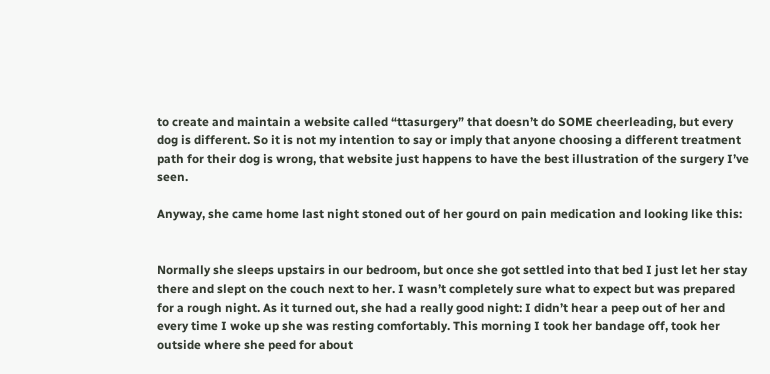to create and maintain a website called “ttasurgery” that doesn’t do SOME cheerleading, but every dog is different. So it is not my intention to say or imply that anyone choosing a different treatment path for their dog is wrong, that website just happens to have the best illustration of the surgery I’ve seen.

Anyway, she came home last night stoned out of her gourd on pain medication and looking like this:


Normally she sleeps upstairs in our bedroom, but once she got settled into that bed I just let her stay there and slept on the couch next to her. I wasn’t completely sure what to expect but was prepared for a rough night. As it turned out, she had a really good night: I didn’t hear a peep out of her and every time I woke up she was resting comfortably. This morning I took her bandage off, took her outside where she peed for about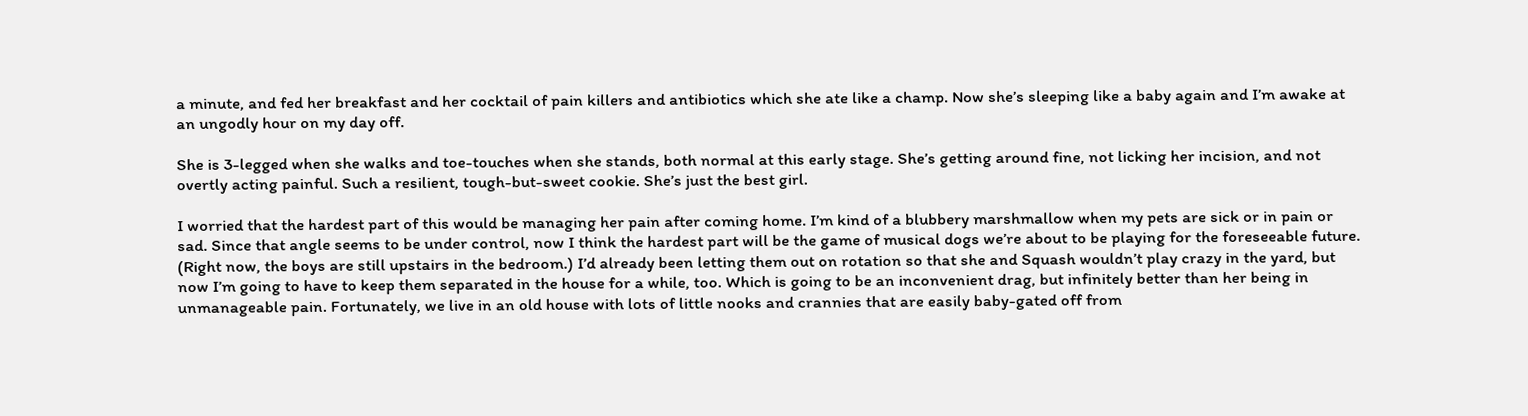a minute, and fed her breakfast and her cocktail of pain killers and antibiotics which she ate like a champ. Now she’s sleeping like a baby again and I’m awake at an ungodly hour on my day off.

She is 3-legged when she walks and toe-touches when she stands, both normal at this early stage. She’s getting around fine, not licking her incision, and not overtly acting painful. Such a resilient, tough-but-sweet cookie. She’s just the best girl.

I worried that the hardest part of this would be managing her pain after coming home. I’m kind of a blubbery marshmallow when my pets are sick or in pain or sad. Since that angle seems to be under control, now I think the hardest part will be the game of musical dogs we’re about to be playing for the foreseeable future. (Right now, the boys are still upstairs in the bedroom.) I’d already been letting them out on rotation so that she and Squash wouldn’t play crazy in the yard, but now I’m going to have to keep them separated in the house for a while, too. Which is going to be an inconvenient drag, but infinitely better than her being in unmanageable pain. Fortunately, we live in an old house with lots of little nooks and crannies that are easily baby-gated off from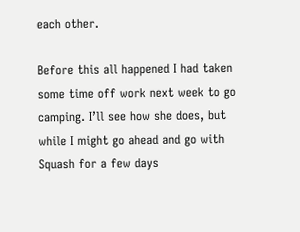each other.

Before this all happened I had taken some time off work next week to go camping. I’ll see how she does, but while I might go ahead and go with Squash for a few days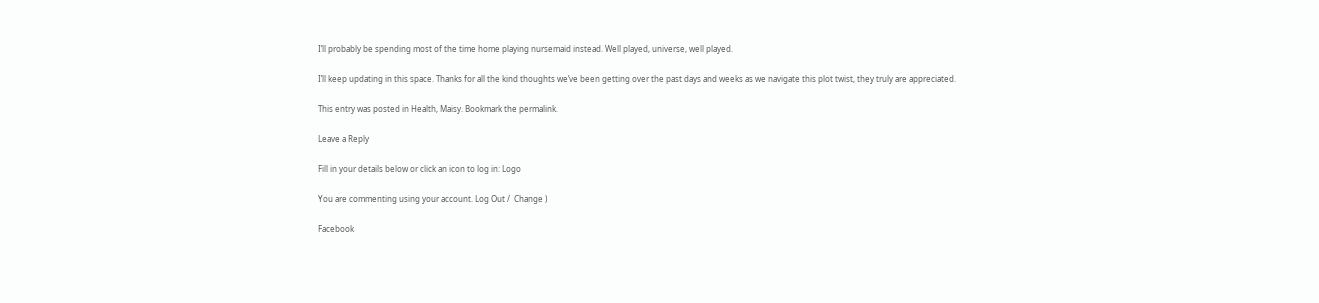I’ll probably be spending most of the time home playing nursemaid instead. Well played, universe, well played.

I’ll keep updating in this space. Thanks for all the kind thoughts we’ve been getting over the past days and weeks as we navigate this plot twist, they truly are appreciated.

This entry was posted in Health, Maisy. Bookmark the permalink.

Leave a Reply

Fill in your details below or click an icon to log in: Logo

You are commenting using your account. Log Out /  Change )

Facebook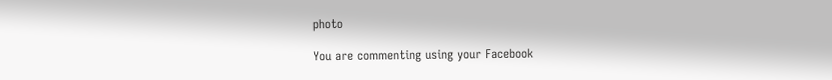photo

You are commenting using your Facebook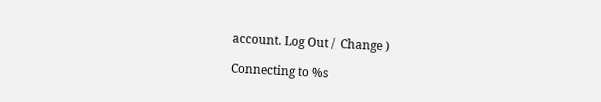account. Log Out /  Change )

Connecting to %s